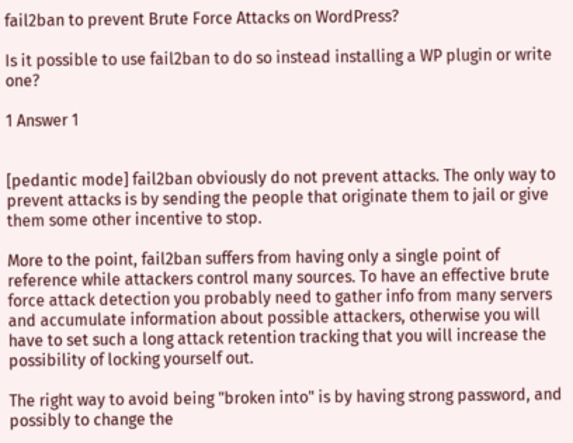fail2ban to prevent Brute Force Attacks on WordPress?

Is it possible to use fail2ban to do so instead installing a WP plugin or write one?

1 Answer 1


[pedantic mode] fail2ban obviously do not prevent attacks. The only way to prevent attacks is by sending the people that originate them to jail or give them some other incentive to stop.

More to the point, fail2ban suffers from having only a single point of reference while attackers control many sources. To have an effective brute force attack detection you probably need to gather info from many servers and accumulate information about possible attackers, otherwise you will have to set such a long attack retention tracking that you will increase the possibility of locking yourself out.

The right way to avoid being "broken into" is by having strong password, and possibly to change the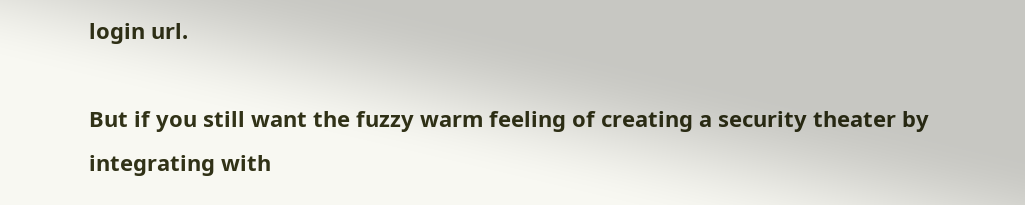login url.

But if you still want the fuzzy warm feeling of creating a security theater by integrating with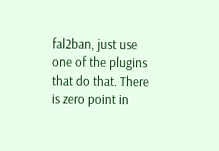fal2ban, just use one of the plugins that do that. There is zero point in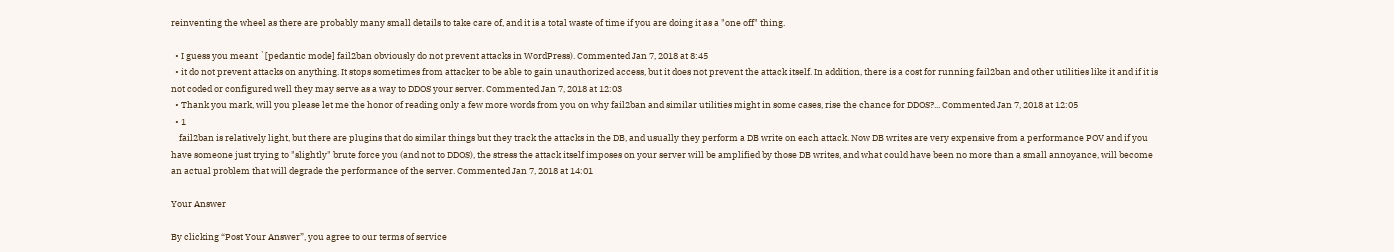reinventing the wheel as there are probably many small details to take care of, and it is a total waste of time if you are doing it as a "one off" thing.

  • I guess you meant `[pedantic mode] fail2ban obviously do not prevent attacks in WordPress). Commented Jan 7, 2018 at 8:45
  • it do not prevent attacks on anything. It stops sometimes from attacker to be able to gain unauthorized access, but it does not prevent the attack itself. In addition, there is a cost for running fail2ban and other utilities like it and if it is not coded or configured well they may serve as a way to DDOS your server. Commented Jan 7, 2018 at 12:03
  • Thank you mark, will you please let me the honor of reading only a few more words from you on why fail2ban and similar utilities might in some cases, rise the chance for DDOS?... Commented Jan 7, 2018 at 12:05
  • 1
    fail2ban is relatively light, but there are plugins that do similar things but they track the attacks in the DB, and usually they perform a DB write on each attack. Now DB writes are very expensive from a performance POV and if you have someone just trying to "slightly" brute force you (and not to DDOS), the stress the attack itself imposes on your server will be amplified by those DB writes, and what could have been no more than a small annoyance, will become an actual problem that will degrade the performance of the server. Commented Jan 7, 2018 at 14:01

Your Answer

By clicking “Post Your Answer”, you agree to our terms of service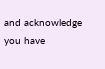and acknowledge you have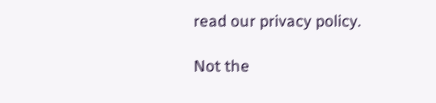read our privacy policy.

Not the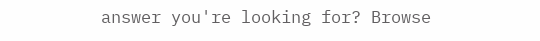answer you're looking for? Browse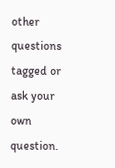other questions tagged or ask your own question.